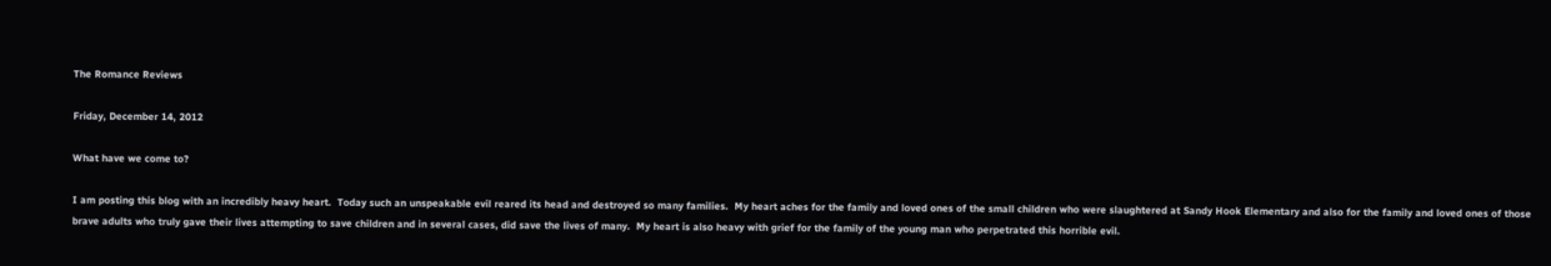The Romance Reviews

Friday, December 14, 2012

What have we come to?

I am posting this blog with an incredibly heavy heart.  Today such an unspeakable evil reared its head and destroyed so many families.  My heart aches for the family and loved ones of the small children who were slaughtered at Sandy Hook Elementary and also for the family and loved ones of those brave adults who truly gave their lives attempting to save children and in several cases, did save the lives of many.  My heart is also heavy with grief for the family of the young man who perpetrated this horrible evil.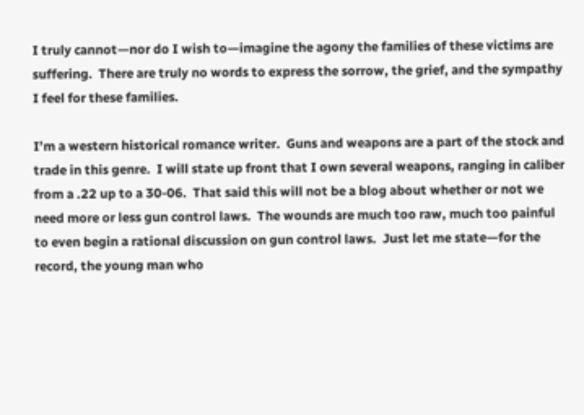I truly cannot—nor do I wish to—imagine the agony the families of these victims are suffering.  There are truly no words to express the sorrow, the grief, and the sympathy I feel for these families.

I’m a western historical romance writer.  Guns and weapons are a part of the stock and trade in this genre.  I will state up front that I own several weapons, ranging in caliber from a .22 up to a 30-06.  That said this will not be a blog about whether or not we need more or less gun control laws.  The wounds are much too raw, much too painful to even begin a rational discussion on gun control laws.  Just let me state—for the record, the young man who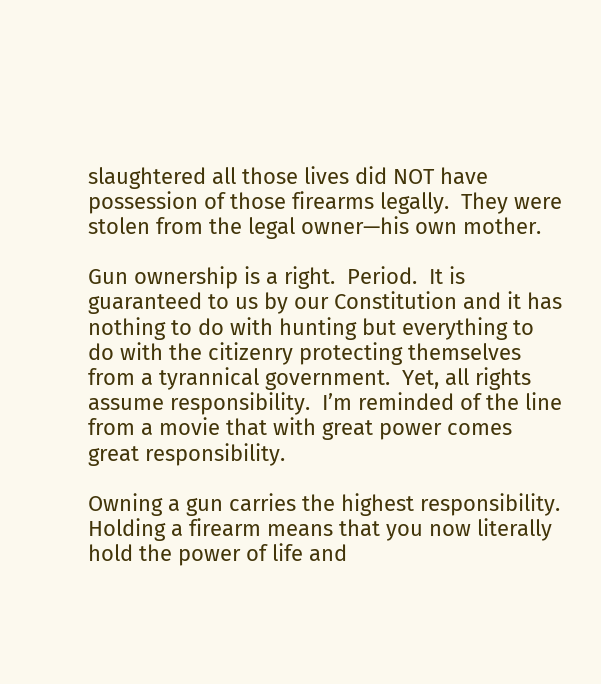slaughtered all those lives did NOT have possession of those firearms legally.  They were stolen from the legal owner—his own mother.

Gun ownership is a right.  Period.  It is guaranteed to us by our Constitution and it has nothing to do with hunting but everything to do with the citizenry protecting themselves from a tyrannical government.  Yet, all rights assume responsibility.  I’m reminded of the line from a movie that with great power comes great responsibility.

Owning a gun carries the highest responsibility.  Holding a firearm means that you now literally hold the power of life and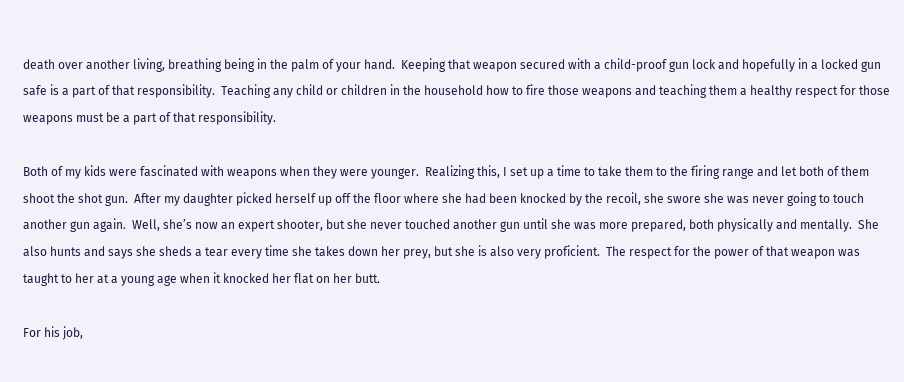death over another living, breathing being in the palm of your hand.  Keeping that weapon secured with a child-proof gun lock and hopefully in a locked gun safe is a part of that responsibility.  Teaching any child or children in the household how to fire those weapons and teaching them a healthy respect for those weapons must be a part of that responsibility.

Both of my kids were fascinated with weapons when they were younger.  Realizing this, I set up a time to take them to the firing range and let both of them shoot the shot gun.  After my daughter picked herself up off the floor where she had been knocked by the recoil, she swore she was never going to touch another gun again.  Well, she’s now an expert shooter, but she never touched another gun until she was more prepared, both physically and mentally.  She also hunts and says she sheds a tear every time she takes down her prey, but she is also very proficient.  The respect for the power of that weapon was taught to her at a young age when it knocked her flat on her butt.

For his job,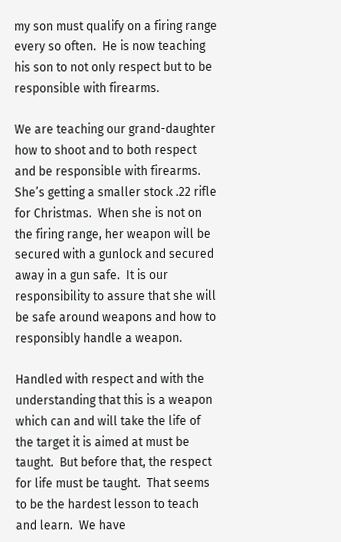my son must qualify on a firing range every so often.  He is now teaching his son to not only respect but to be responsible with firearms.

We are teaching our grand-daughter how to shoot and to both respect and be responsible with firearms.  She’s getting a smaller stock .22 rifle for Christmas.  When she is not on the firing range, her weapon will be secured with a gunlock and secured away in a gun safe.  It is our responsibility to assure that she will be safe around weapons and how to responsibly handle a weapon.

Handled with respect and with the understanding that this is a weapon which can and will take the life of the target it is aimed at must be taught.  But before that, the respect for life must be taught.  That seems to be the hardest lesson to teach and learn.  We have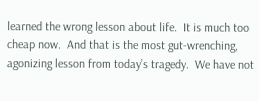learned the wrong lesson about life.  It is much too cheap now.  And that is the most gut-wrenching, agonizing lesson from today’s tragedy.  We have not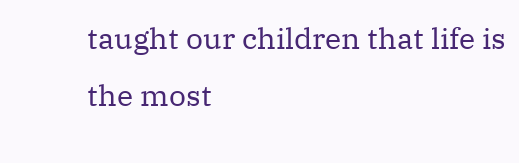taught our children that life is the most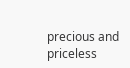precious and priceless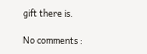gift there is.

No comments :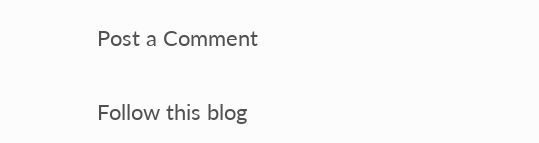Post a Comment

Follow this blog